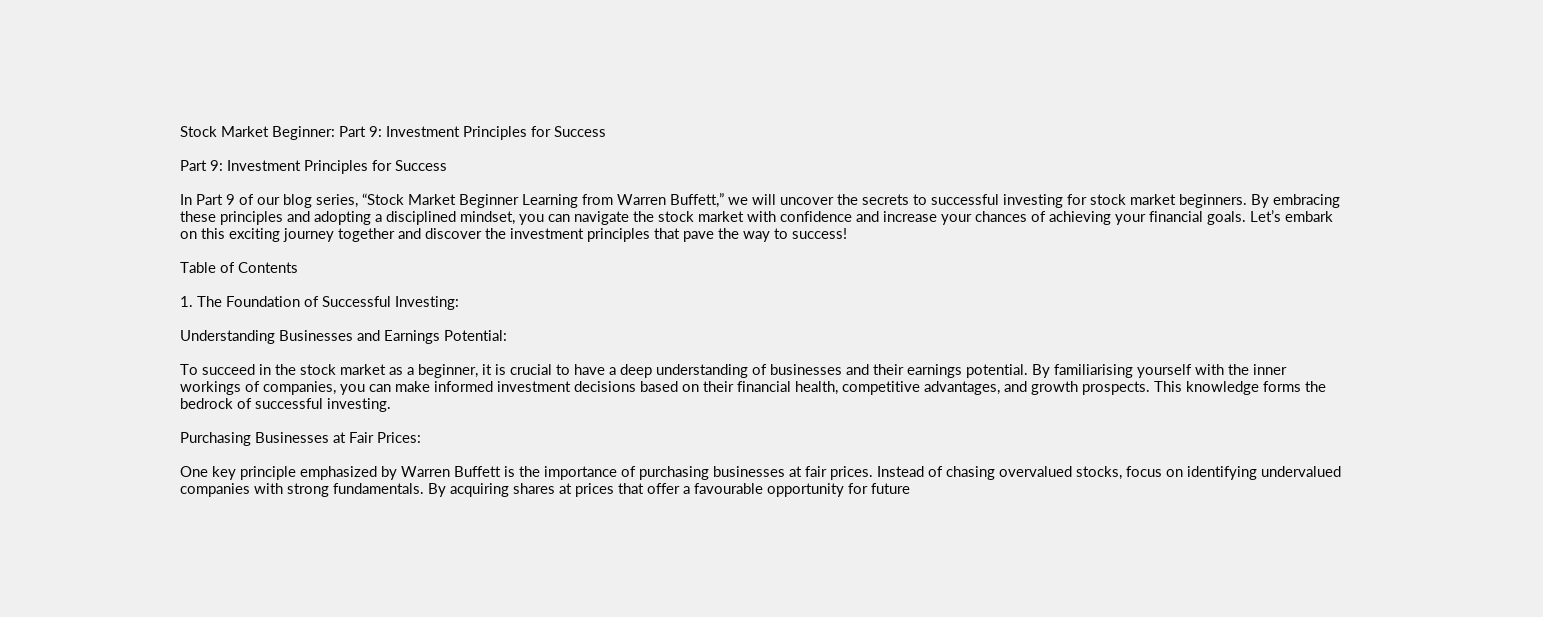Stock Market Beginner: Part 9: Investment Principles for Success

Part 9: Investment Principles for Success

In Part 9 of our blog series, “Stock Market Beginner Learning from Warren Buffett,” we will uncover the secrets to successful investing for stock market beginners. By embracing these principles and adopting a disciplined mindset, you can navigate the stock market with confidence and increase your chances of achieving your financial goals. Let’s embark on this exciting journey together and discover the investment principles that pave the way to success!

Table of Contents

1. The Foundation of Successful Investing:

Understanding Businesses and Earnings Potential:

To succeed in the stock market as a beginner, it is crucial to have a deep understanding of businesses and their earnings potential. By familiarising yourself with the inner workings of companies, you can make informed investment decisions based on their financial health, competitive advantages, and growth prospects. This knowledge forms the bedrock of successful investing.

Purchasing Businesses at Fair Prices:

One key principle emphasized by Warren Buffett is the importance of purchasing businesses at fair prices. Instead of chasing overvalued stocks, focus on identifying undervalued companies with strong fundamentals. By acquiring shares at prices that offer a favourable opportunity for future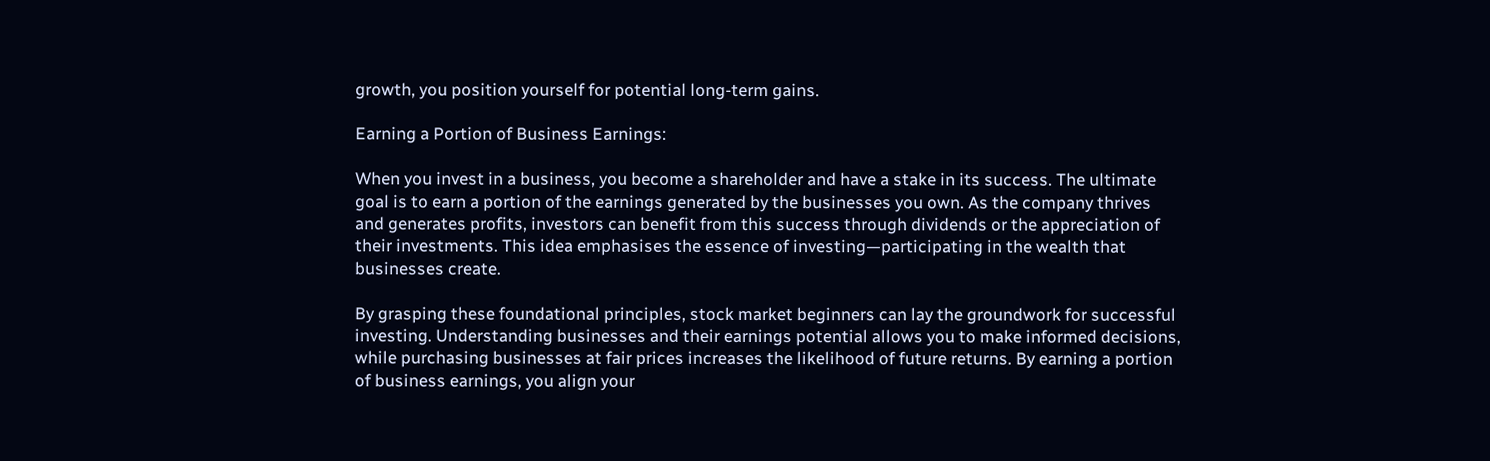growth, you position yourself for potential long-term gains.

Earning a Portion of Business Earnings:

When you invest in a business, you become a shareholder and have a stake in its success. The ultimate goal is to earn a portion of the earnings generated by the businesses you own. As the company thrives and generates profits, investors can benefit from this success through dividends or the appreciation of their investments. This idea emphasises the essence of investing—participating in the wealth that businesses create.

By grasping these foundational principles, stock market beginners can lay the groundwork for successful investing. Understanding businesses and their earnings potential allows you to make informed decisions, while purchasing businesses at fair prices increases the likelihood of future returns. By earning a portion of business earnings, you align your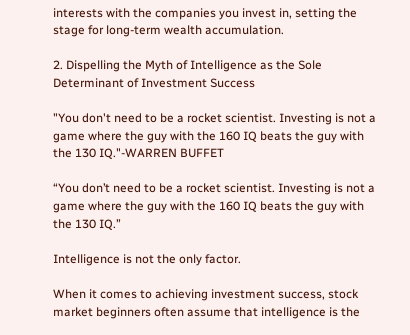interests with the companies you invest in, setting the stage for long-term wealth accumulation.

2. Dispelling the Myth of Intelligence as the Sole Determinant of Investment Success

"You don't need to be a rocket scientist. Investing is not a game where the guy with the 160 IQ beats the guy with the 130 IQ."-WARREN BUFFET

“You don’t need to be a rocket scientist. Investing is not a game where the guy with the 160 IQ beats the guy with the 130 IQ.”

Intelligence is not the only factor.

When it comes to achieving investment success, stock market beginners often assume that intelligence is the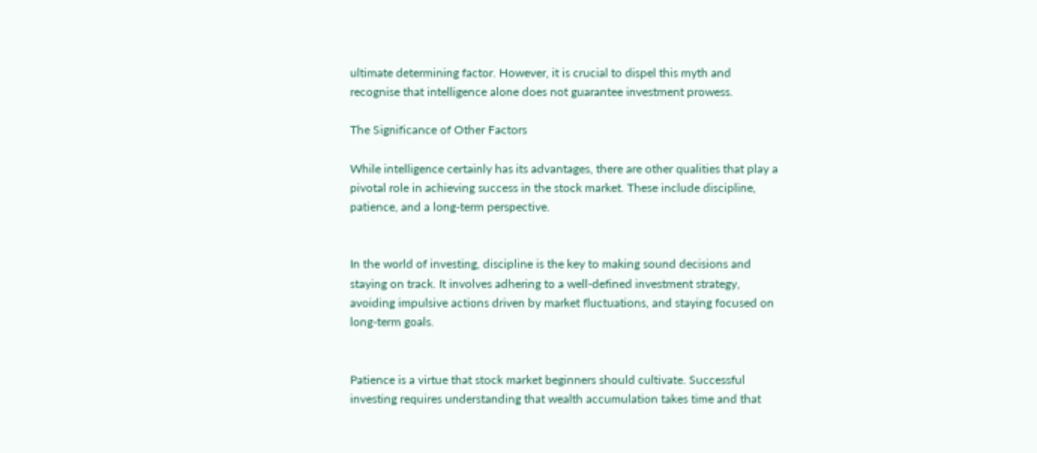ultimate determining factor. However, it is crucial to dispel this myth and recognise that intelligence alone does not guarantee investment prowess.

The Significance of Other Factors

While intelligence certainly has its advantages, there are other qualities that play a pivotal role in achieving success in the stock market. These include discipline, patience, and a long-term perspective.


In the world of investing, discipline is the key to making sound decisions and staying on track. It involves adhering to a well-defined investment strategy, avoiding impulsive actions driven by market fluctuations, and staying focused on long-term goals.


Patience is a virtue that stock market beginners should cultivate. Successful investing requires understanding that wealth accumulation takes time and that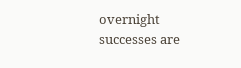overnight successes are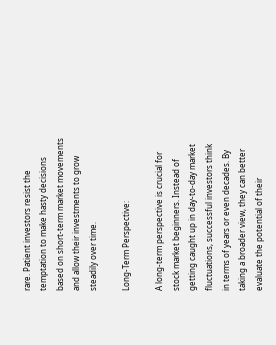rare. Patient investors resist the temptation to make hasty decisions based on short-term market movements and allow their investments to grow steadily over time.

Long-Term Perspective:

A long-term perspective is crucial for stock market beginners. Instead of getting caught up in day-to-day market fluctuations, successful investors think in terms of years or even decades. By taking a broader view, they can better evaluate the potential of their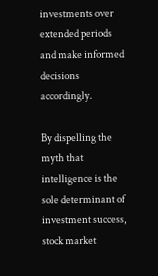investments over extended periods and make informed decisions accordingly.

By dispelling the myth that intelligence is the sole determinant of investment success, stock market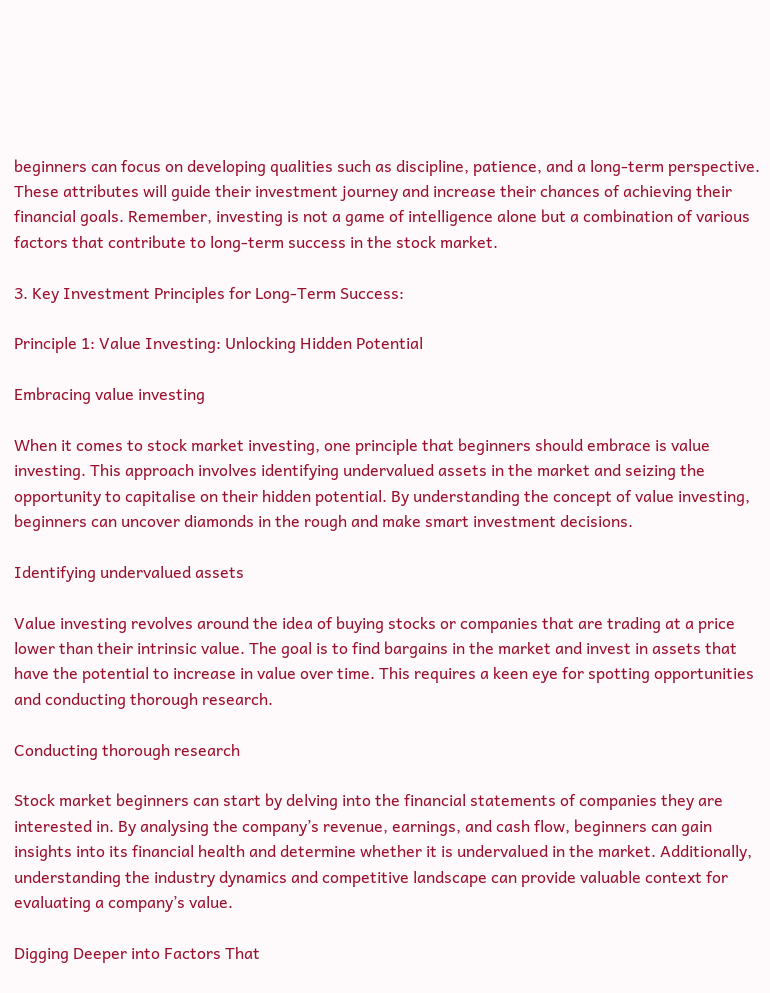beginners can focus on developing qualities such as discipline, patience, and a long-term perspective. These attributes will guide their investment journey and increase their chances of achieving their financial goals. Remember, investing is not a game of intelligence alone but a combination of various factors that contribute to long-term success in the stock market.

3. Key Investment Principles for Long-Term Success:

Principle 1: Value Investing: Unlocking Hidden Potential

Embracing value investing

When it comes to stock market investing, one principle that beginners should embrace is value investing. This approach involves identifying undervalued assets in the market and seizing the opportunity to capitalise on their hidden potential. By understanding the concept of value investing, beginners can uncover diamonds in the rough and make smart investment decisions.

Identifying undervalued assets

Value investing revolves around the idea of buying stocks or companies that are trading at a price lower than their intrinsic value. The goal is to find bargains in the market and invest in assets that have the potential to increase in value over time. This requires a keen eye for spotting opportunities and conducting thorough research.

Conducting thorough research

Stock market beginners can start by delving into the financial statements of companies they are interested in. By analysing the company’s revenue, earnings, and cash flow, beginners can gain insights into its financial health and determine whether it is undervalued in the market. Additionally, understanding the industry dynamics and competitive landscape can provide valuable context for evaluating a company’s value.

Digging Deeper into Factors That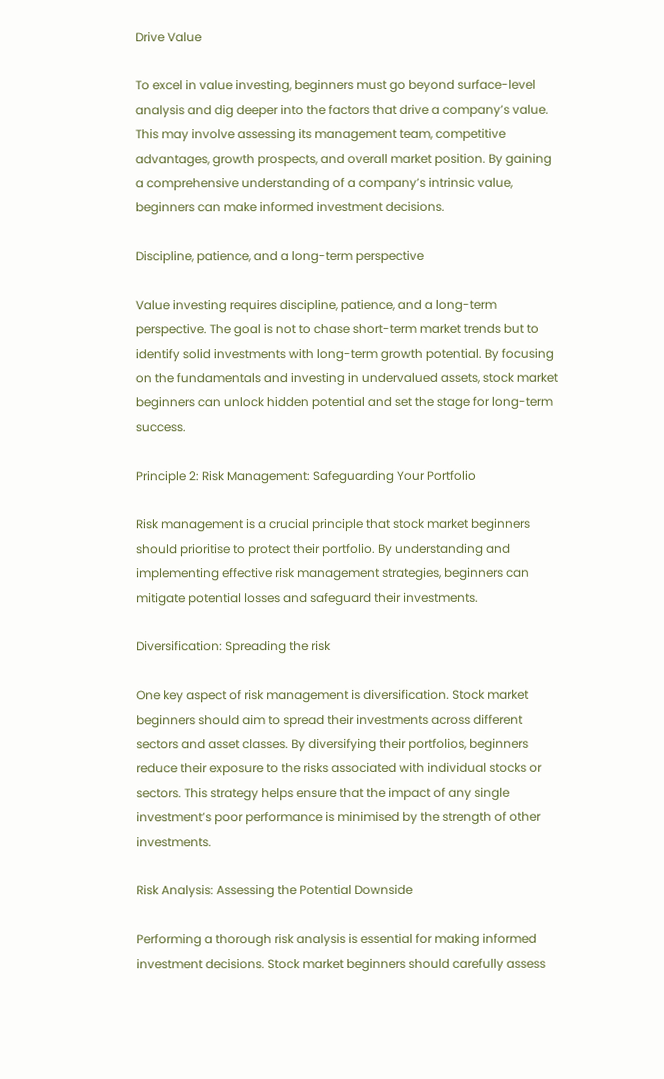Drive Value

To excel in value investing, beginners must go beyond surface-level analysis and dig deeper into the factors that drive a company’s value. This may involve assessing its management team, competitive advantages, growth prospects, and overall market position. By gaining a comprehensive understanding of a company’s intrinsic value, beginners can make informed investment decisions.

Discipline, patience, and a long-term perspective

Value investing requires discipline, patience, and a long-term perspective. The goal is not to chase short-term market trends but to identify solid investments with long-term growth potential. By focusing on the fundamentals and investing in undervalued assets, stock market beginners can unlock hidden potential and set the stage for long-term success.

Principle 2: Risk Management: Safeguarding Your Portfolio

Risk management is a crucial principle that stock market beginners should prioritise to protect their portfolio. By understanding and implementing effective risk management strategies, beginners can mitigate potential losses and safeguard their investments.

Diversification: Spreading the risk

One key aspect of risk management is diversification. Stock market beginners should aim to spread their investments across different sectors and asset classes. By diversifying their portfolios, beginners reduce their exposure to the risks associated with individual stocks or sectors. This strategy helps ensure that the impact of any single investment’s poor performance is minimised by the strength of other investments.

Risk Analysis: Assessing the Potential Downside

Performing a thorough risk analysis is essential for making informed investment decisions. Stock market beginners should carefully assess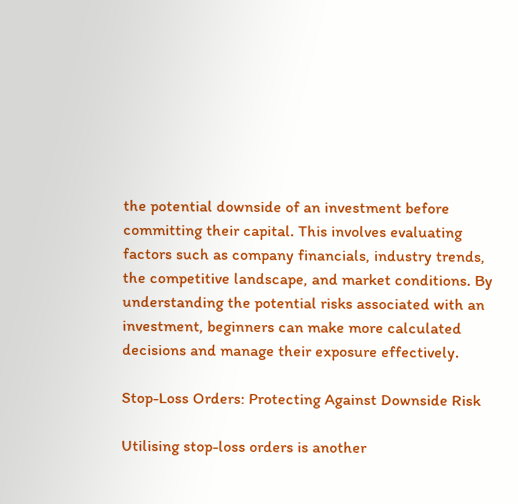the potential downside of an investment before committing their capital. This involves evaluating factors such as company financials, industry trends, the competitive landscape, and market conditions. By understanding the potential risks associated with an investment, beginners can make more calculated decisions and manage their exposure effectively.

Stop-Loss Orders: Protecting Against Downside Risk

Utilising stop-loss orders is another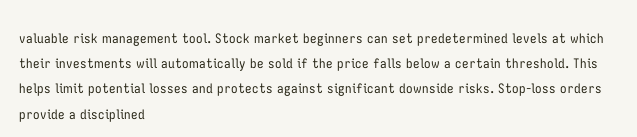valuable risk management tool. Stock market beginners can set predetermined levels at which their investments will automatically be sold if the price falls below a certain threshold. This helps limit potential losses and protects against significant downside risks. Stop-loss orders provide a disciplined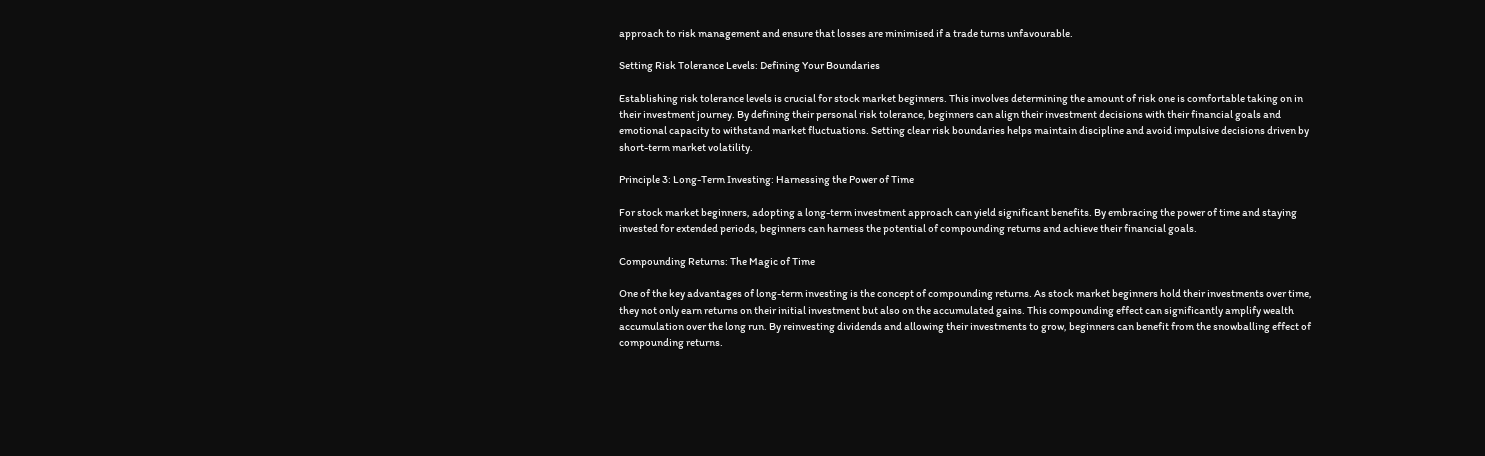approach to risk management and ensure that losses are minimised if a trade turns unfavourable.

Setting Risk Tolerance Levels: Defining Your Boundaries

Establishing risk tolerance levels is crucial for stock market beginners. This involves determining the amount of risk one is comfortable taking on in their investment journey. By defining their personal risk tolerance, beginners can align their investment decisions with their financial goals and emotional capacity to withstand market fluctuations. Setting clear risk boundaries helps maintain discipline and avoid impulsive decisions driven by short-term market volatility.

Principle 3: Long-Term Investing: Harnessing the Power of Time

For stock market beginners, adopting a long-term investment approach can yield significant benefits. By embracing the power of time and staying invested for extended periods, beginners can harness the potential of compounding returns and achieve their financial goals.

Compounding Returns: The Magic of Time

One of the key advantages of long-term investing is the concept of compounding returns. As stock market beginners hold their investments over time, they not only earn returns on their initial investment but also on the accumulated gains. This compounding effect can significantly amplify wealth accumulation over the long run. By reinvesting dividends and allowing their investments to grow, beginners can benefit from the snowballing effect of compounding returns.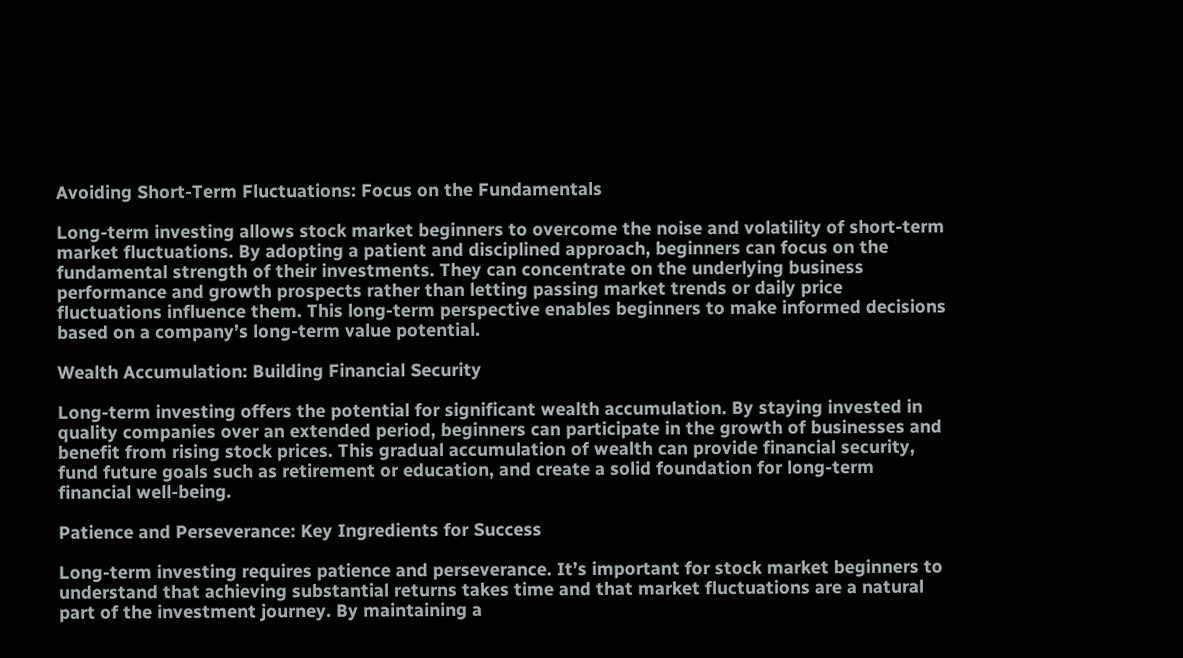Avoiding Short-Term Fluctuations: Focus on the Fundamentals

Long-term investing allows stock market beginners to overcome the noise and volatility of short-term market fluctuations. By adopting a patient and disciplined approach, beginners can focus on the fundamental strength of their investments. They can concentrate on the underlying business performance and growth prospects rather than letting passing market trends or daily price fluctuations influence them. This long-term perspective enables beginners to make informed decisions based on a company’s long-term value potential.

Wealth Accumulation: Building Financial Security

Long-term investing offers the potential for significant wealth accumulation. By staying invested in quality companies over an extended period, beginners can participate in the growth of businesses and benefit from rising stock prices. This gradual accumulation of wealth can provide financial security, fund future goals such as retirement or education, and create a solid foundation for long-term financial well-being.

Patience and Perseverance: Key Ingredients for Success

Long-term investing requires patience and perseverance. It’s important for stock market beginners to understand that achieving substantial returns takes time and that market fluctuations are a natural part of the investment journey. By maintaining a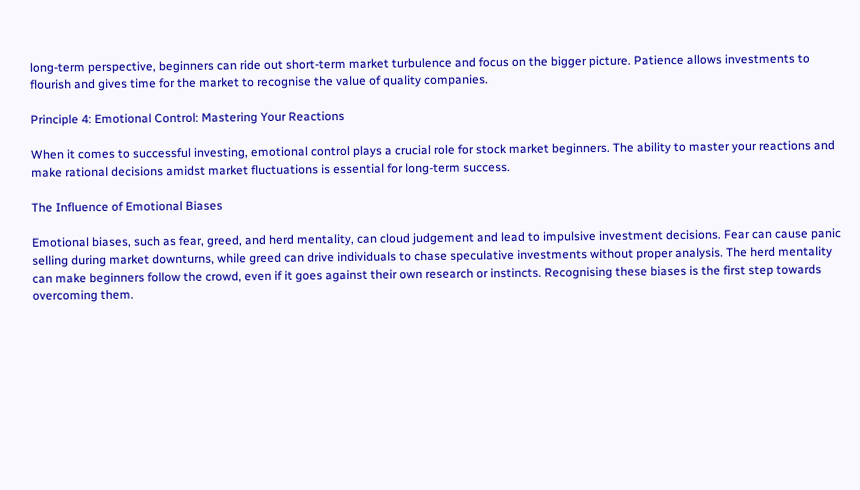long-term perspective, beginners can ride out short-term market turbulence and focus on the bigger picture. Patience allows investments to flourish and gives time for the market to recognise the value of quality companies.

Principle 4: Emotional Control: Mastering Your Reactions

When it comes to successful investing, emotional control plays a crucial role for stock market beginners. The ability to master your reactions and make rational decisions amidst market fluctuations is essential for long-term success.

The Influence of Emotional Biases

Emotional biases, such as fear, greed, and herd mentality, can cloud judgement and lead to impulsive investment decisions. Fear can cause panic selling during market downturns, while greed can drive individuals to chase speculative investments without proper analysis. The herd mentality can make beginners follow the crowd, even if it goes against their own research or instincts. Recognising these biases is the first step towards overcoming them.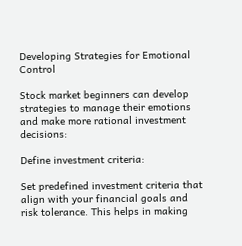Developing Strategies for Emotional Control

Stock market beginners can develop strategies to manage their emotions and make more rational investment decisions:

Define investment criteria:

Set predefined investment criteria that align with your financial goals and risk tolerance. This helps in making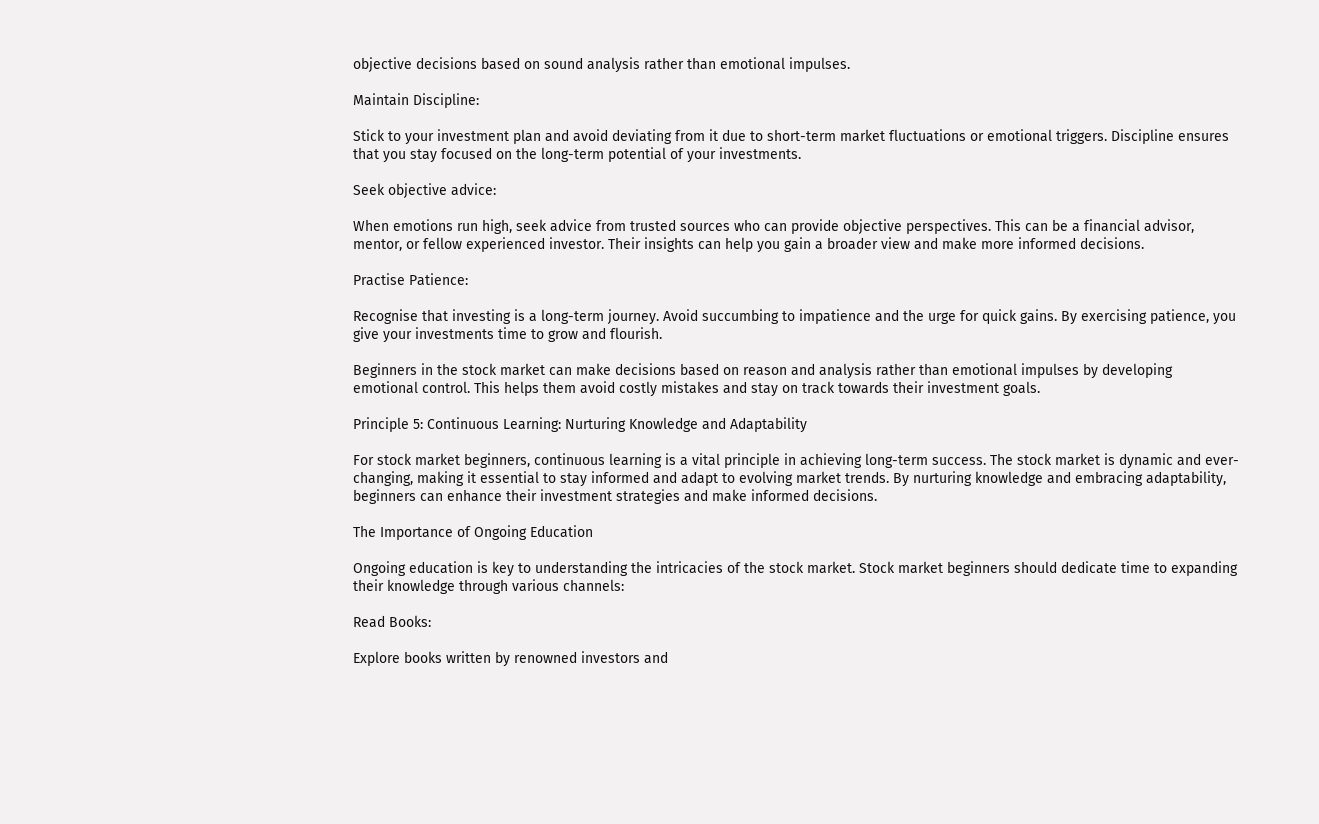objective decisions based on sound analysis rather than emotional impulses.

Maintain Discipline:

Stick to your investment plan and avoid deviating from it due to short-term market fluctuations or emotional triggers. Discipline ensures that you stay focused on the long-term potential of your investments.

Seek objective advice:

When emotions run high, seek advice from trusted sources who can provide objective perspectives. This can be a financial advisor, mentor, or fellow experienced investor. Their insights can help you gain a broader view and make more informed decisions.

Practise Patience:

Recognise that investing is a long-term journey. Avoid succumbing to impatience and the urge for quick gains. By exercising patience, you give your investments time to grow and flourish.

Beginners in the stock market can make decisions based on reason and analysis rather than emotional impulses by developing emotional control. This helps them avoid costly mistakes and stay on track towards their investment goals.

Principle 5: Continuous Learning: Nurturing Knowledge and Adaptability

For stock market beginners, continuous learning is a vital principle in achieving long-term success. The stock market is dynamic and ever-changing, making it essential to stay informed and adapt to evolving market trends. By nurturing knowledge and embracing adaptability, beginners can enhance their investment strategies and make informed decisions.

The Importance of Ongoing Education

Ongoing education is key to understanding the intricacies of the stock market. Stock market beginners should dedicate time to expanding their knowledge through various channels:

Read Books:

Explore books written by renowned investors and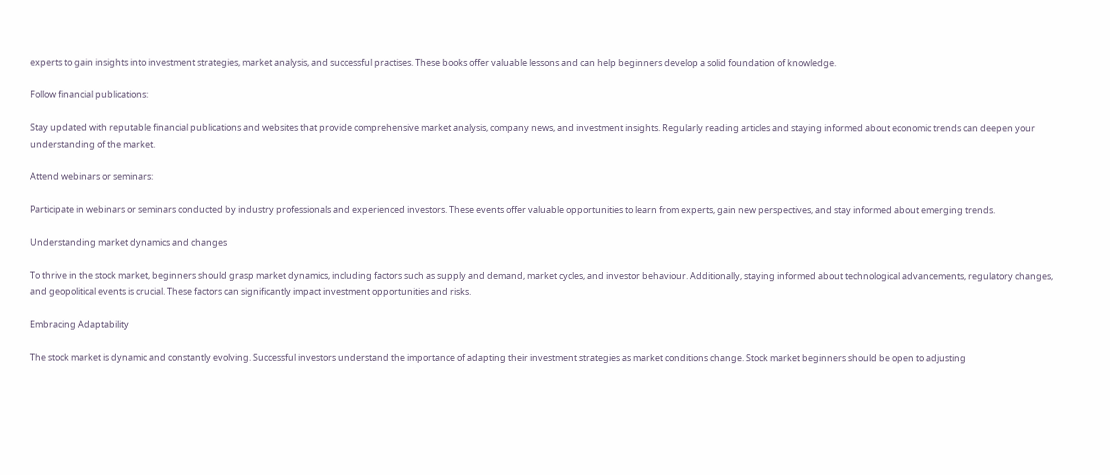experts to gain insights into investment strategies, market analysis, and successful practises. These books offer valuable lessons and can help beginners develop a solid foundation of knowledge.

Follow financial publications:

Stay updated with reputable financial publications and websites that provide comprehensive market analysis, company news, and investment insights. Regularly reading articles and staying informed about economic trends can deepen your understanding of the market.

Attend webinars or seminars:

Participate in webinars or seminars conducted by industry professionals and experienced investors. These events offer valuable opportunities to learn from experts, gain new perspectives, and stay informed about emerging trends.

Understanding market dynamics and changes

To thrive in the stock market, beginners should grasp market dynamics, including factors such as supply and demand, market cycles, and investor behaviour. Additionally, staying informed about technological advancements, regulatory changes, and geopolitical events is crucial. These factors can significantly impact investment opportunities and risks.

Embracing Adaptability

The stock market is dynamic and constantly evolving. Successful investors understand the importance of adapting their investment strategies as market conditions change. Stock market beginners should be open to adjusting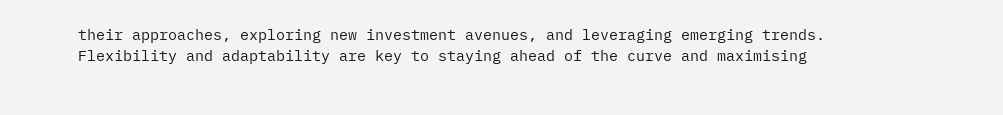their approaches, exploring new investment avenues, and leveraging emerging trends. Flexibility and adaptability are key to staying ahead of the curve and maximising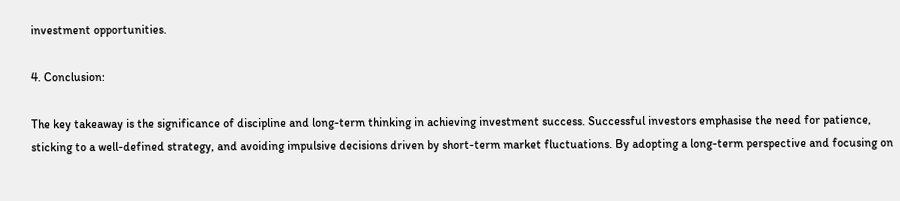investment opportunities.

4. Conclusion:

The key takeaway is the significance of discipline and long-term thinking in achieving investment success. Successful investors emphasise the need for patience, sticking to a well-defined strategy, and avoiding impulsive decisions driven by short-term market fluctuations. By adopting a long-term perspective and focusing on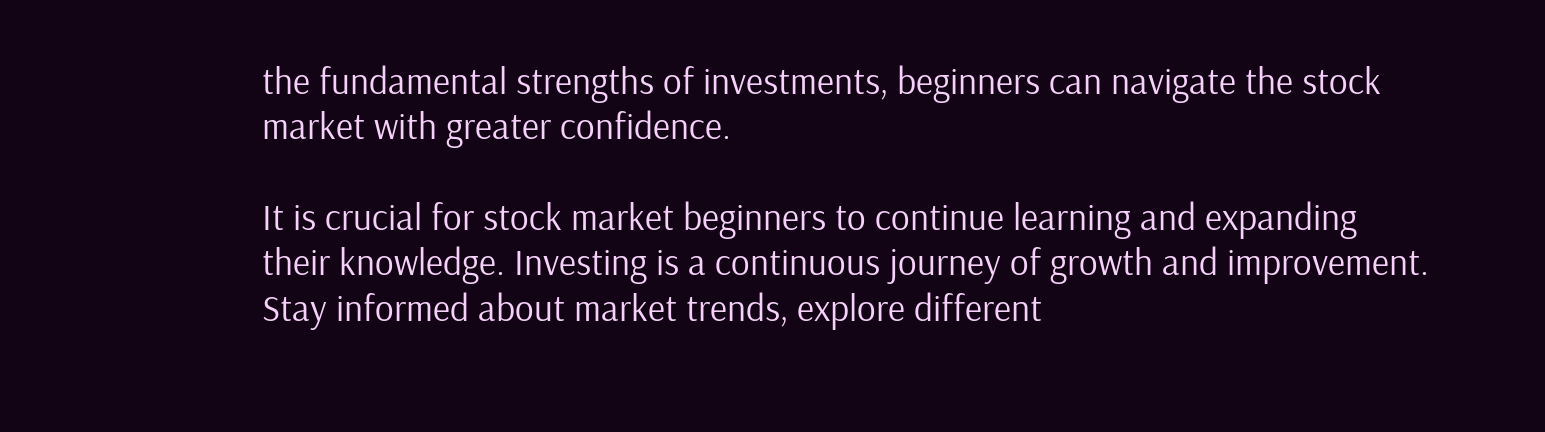the fundamental strengths of investments, beginners can navigate the stock market with greater confidence.

It is crucial for stock market beginners to continue learning and expanding their knowledge. Investing is a continuous journey of growth and improvement. Stay informed about market trends, explore different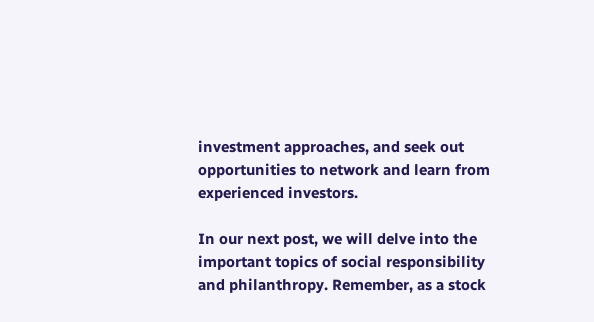investment approaches, and seek out opportunities to network and learn from experienced investors.

In our next post, we will delve into the important topics of social responsibility and philanthropy. Remember, as a stock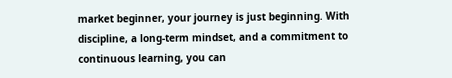market beginner, your journey is just beginning. With discipline, a long-term mindset, and a commitment to continuous learning, you can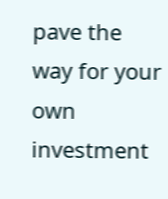pave the way for your own investment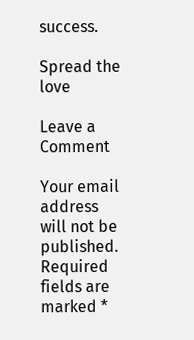success.

Spread the love

Leave a Comment

Your email address will not be published. Required fields are marked *